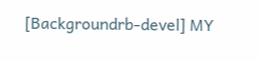[Backgroundrb-devel] MY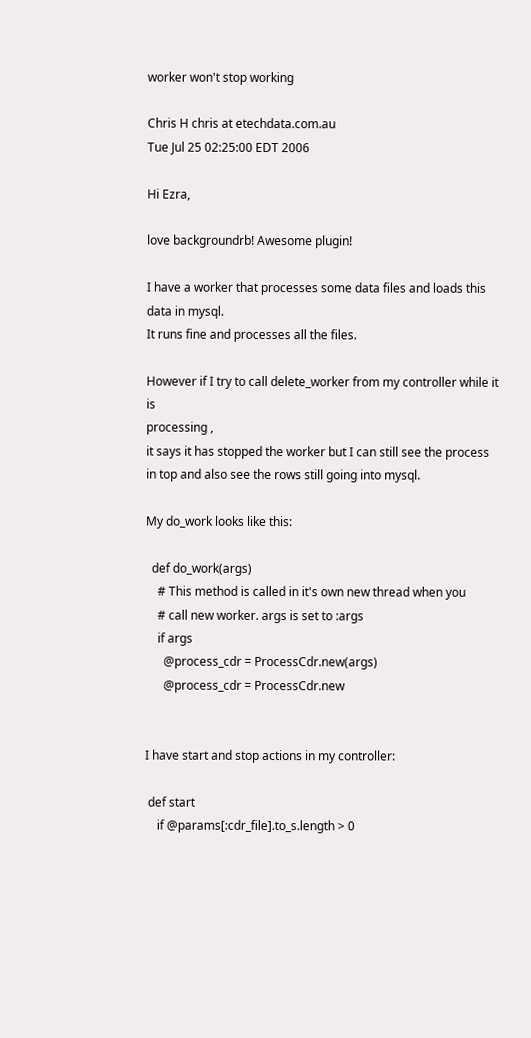worker won't stop working

Chris H chris at etechdata.com.au
Tue Jul 25 02:25:00 EDT 2006

Hi Ezra,

love backgroundrb! Awesome plugin!

I have a worker that processes some data files and loads this data in mysql.
It runs fine and processes all the files.

However if I try to call delete_worker from my controller while it is
processing ,
it says it has stopped the worker but I can still see the process
in top and also see the rows still going into mysql.

My do_work looks like this:

  def do_work(args)
    # This method is called in it's own new thread when you
    # call new worker. args is set to :args
    if args
      @process_cdr = ProcessCdr.new(args)
      @process_cdr = ProcessCdr.new


I have start and stop actions in my controller:

 def start
    if @params[:cdr_file].to_s.length > 0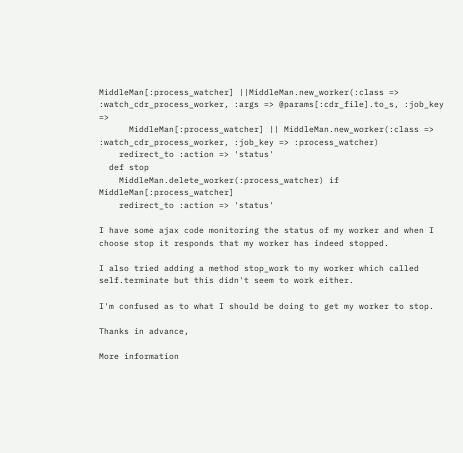MiddleMan[:process_watcher] ||MiddleMan.new_worker(:class =>
:watch_cdr_process_worker, :args => @params[:cdr_file].to_s, :job_key =>
      MiddleMan[:process_watcher] || MiddleMan.new_worker(:class =>
:watch_cdr_process_worker, :job_key => :process_watcher)
    redirect_to :action => 'status'
  def stop
    MiddleMan.delete_worker(:process_watcher) if MiddleMan[:process_watcher]
    redirect_to :action => 'status'

I have some ajax code monitoring the status of my worker and when I
choose stop it responds that my worker has indeed stopped.

I also tried adding a method stop_work to my worker which called
self.terminate but this didn't seem to work either.

I'm confused as to what I should be doing to get my worker to stop.

Thanks in advance,

More information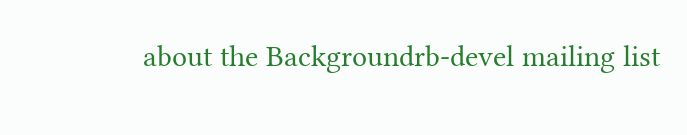about the Backgroundrb-devel mailing list